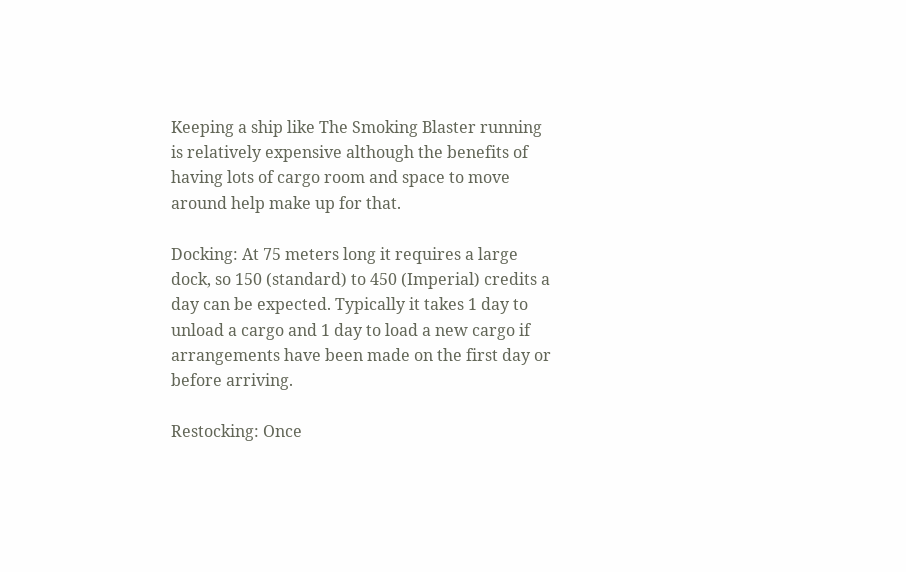Keeping a ship like The Smoking Blaster running is relatively expensive although the benefits of having lots of cargo room and space to move around help make up for that.

Docking: At 75 meters long it requires a large dock, so 150 (standard) to 450 (Imperial) credits a day can be expected. Typically it takes 1 day to unload a cargo and 1 day to load a new cargo if arrangements have been made on the first day or before arriving.

Restocking: Once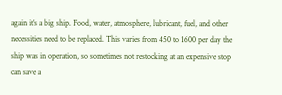again it’s a big ship. Food, water, atmosphere, lubricant, fuel, and other necessities need to be replaced. This varies from 450 to 1600 per day the ship was in operation, so sometimes not restocking at an expensive stop can save a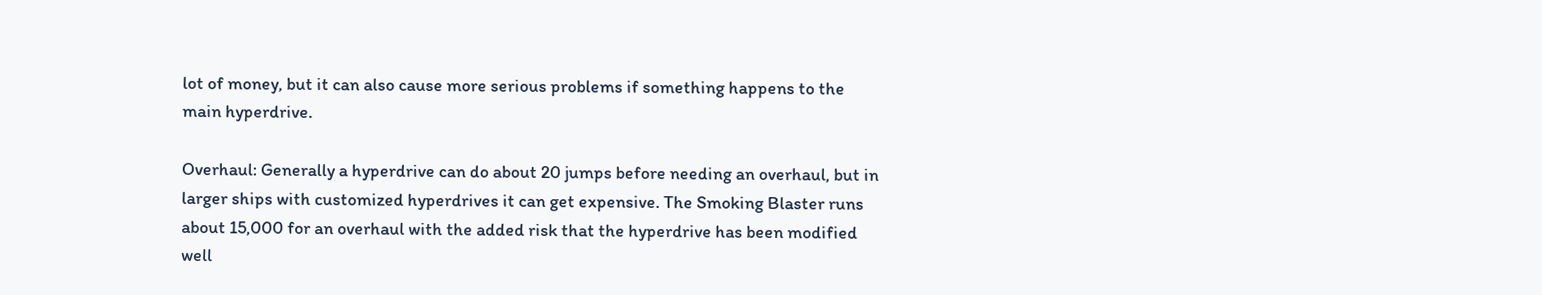lot of money, but it can also cause more serious problems if something happens to the main hyperdrive.

Overhaul: Generally a hyperdrive can do about 20 jumps before needing an overhaul, but in larger ships with customized hyperdrives it can get expensive. The Smoking Blaster runs about 15,000 for an overhaul with the added risk that the hyperdrive has been modified well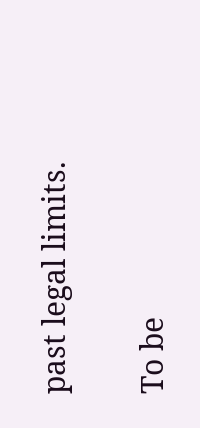past legal limits.

To be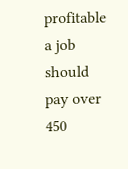profitable a job should pay over 450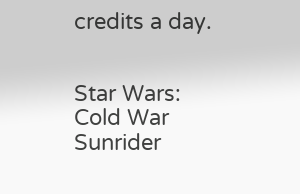credits a day.


Star Wars: Cold War Sunrider